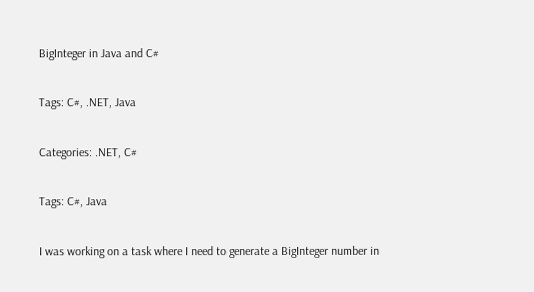BigInteger in Java and C#

Tags: C#, .NET, Java

Categories: .NET, C#

Tags: C#, Java

I was working on a task where I need to generate a BigInteger number in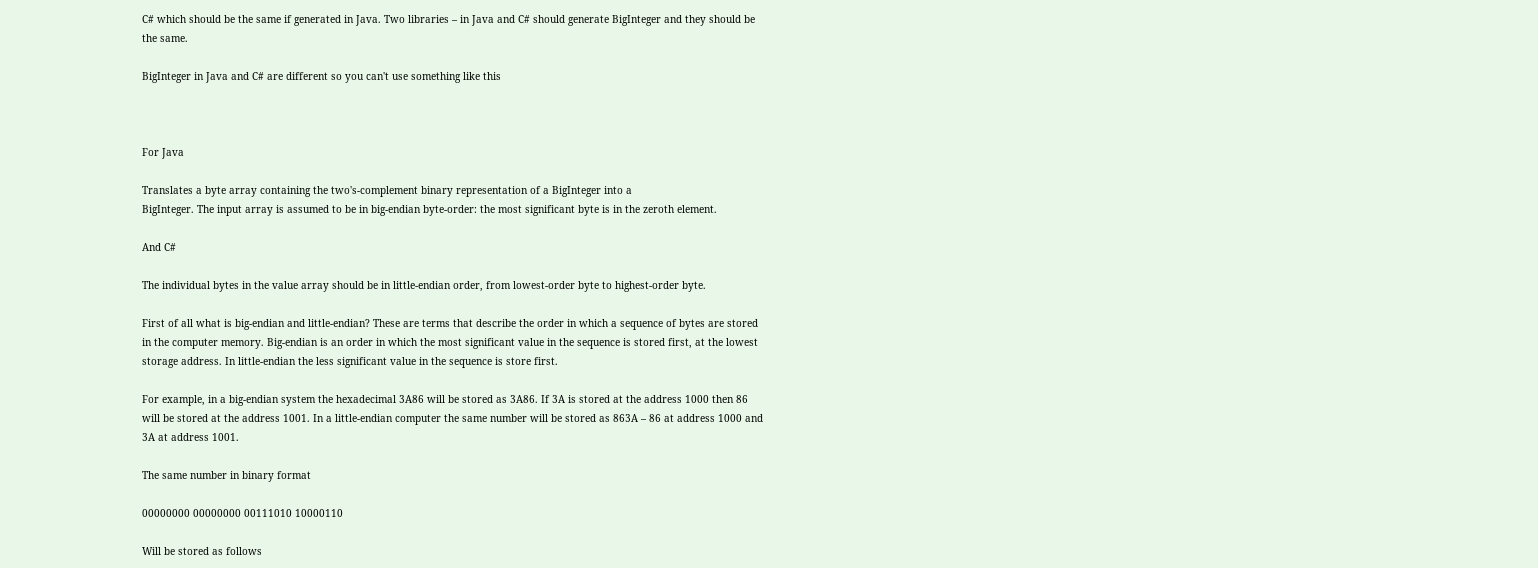C# which should be the same if generated in Java. Two libraries – in Java and C# should generate BigInteger and they should be the same.

BigInteger in Java and C# are different so you can't use something like this



For Java

Translates a byte array containing the two's-complement binary representation of a BigInteger into a
BigInteger. The input array is assumed to be in big-endian byte-order: the most significant byte is in the zeroth element.

And C#

The individual bytes in the value array should be in little-endian order, from lowest-order byte to highest-order byte.

First of all what is big-endian and little-endian? These are terms that describe the order in which a sequence of bytes are stored in the computer memory. Big-endian is an order in which the most significant value in the sequence is stored first, at the lowest storage address. In little-endian the less significant value in the sequence is store first.

For example, in a big-endian system the hexadecimal 3A86 will be stored as 3A86. If 3A is stored at the address 1000 then 86 will be stored at the address 1001. In a little-endian computer the same number will be stored as 863A – 86 at address 1000 and 3A at address 1001.

The same number in binary format

00000000 00000000 00111010 10000110

Will be stored as follows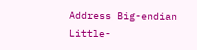Address Big-endian Little-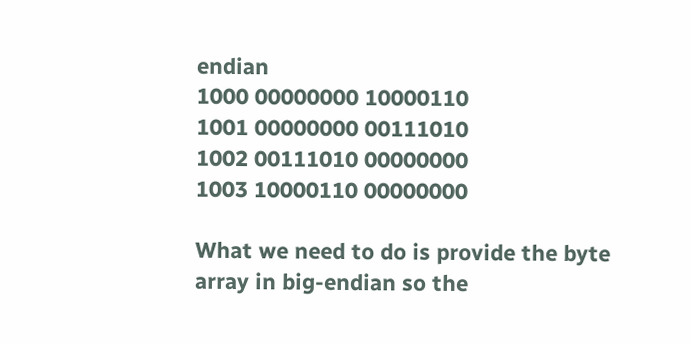endian
1000 00000000 10000110
1001 00000000 00111010
1002 00111010 00000000
1003 10000110 00000000

What we need to do is provide the byte array in big-endian so the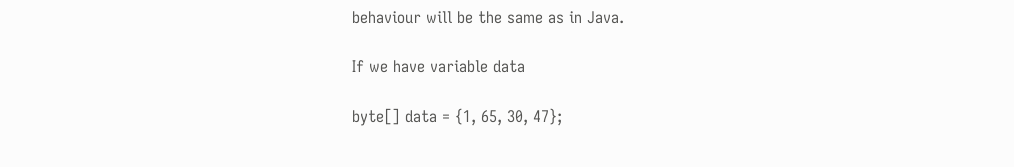behaviour will be the same as in Java.

If we have variable data

byte[] data = {1, 65, 30, 47};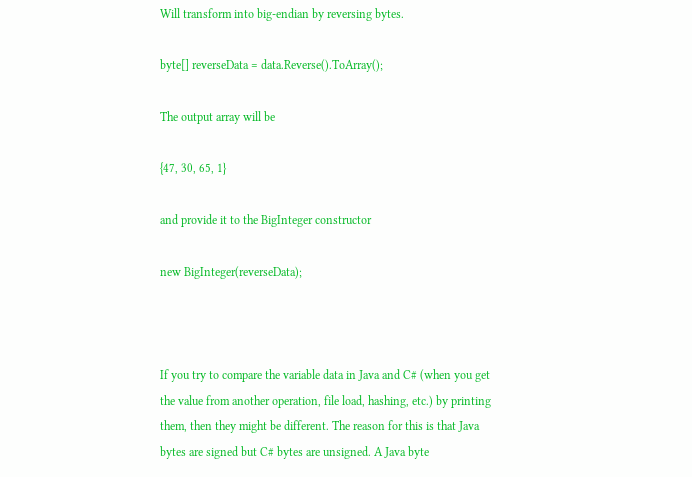Will transform into big-endian by reversing bytes.

byte[] reverseData = data.Reverse().ToArray();

The output array will be

{47, 30, 65, 1}

and provide it to the BigInteger constructor

new BigInteger(reverseData);



If you try to compare the variable data in Java and C# (when you get the value from another operation, file load, hashing, etc.) by printing them, then they might be different. The reason for this is that Java bytes are signed but C# bytes are unsigned. A Java byte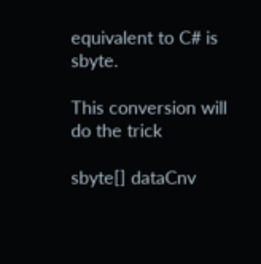equivalent to C# is sbyte.

This conversion will do the trick

sbyte[] dataCnv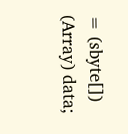= (sbyte[]) (Array) data;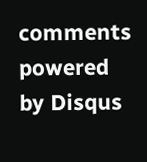comments powered by Disqus